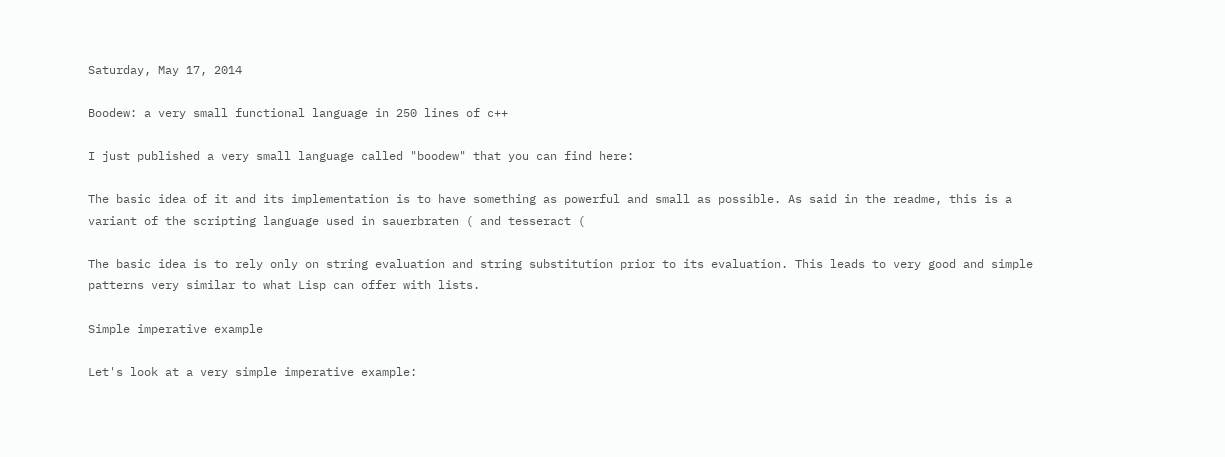Saturday, May 17, 2014

Boodew: a very small functional language in 250 lines of c++

I just published a very small language called "boodew" that you can find here:

The basic idea of it and its implementation is to have something as powerful and small as possible. As said in the readme, this is a variant of the scripting language used in sauerbraten ( and tesseract (

The basic idea is to rely only on string evaluation and string substitution prior to its evaluation. This leads to very good and simple patterns very similar to what Lisp can offer with lists.

Simple imperative example

Let's look at a very simple imperative example: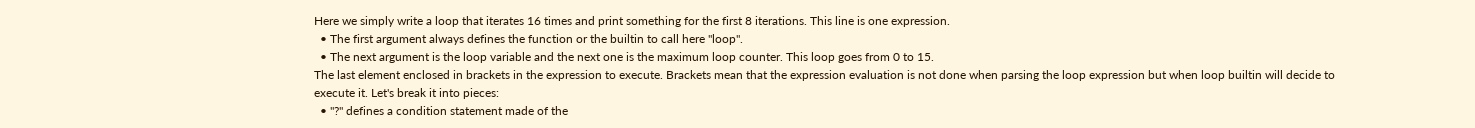Here we simply write a loop that iterates 16 times and print something for the first 8 iterations. This line is one expression.
  • The first argument always defines the function or the builtin to call here "loop".
  • The next argument is the loop variable and the next one is the maximum loop counter. This loop goes from 0 to 15.
The last element enclosed in brackets in the expression to execute. Brackets mean that the expression evaluation is not done when parsing the loop expression but when loop builtin will decide to execute it. Let's break it into pieces:
  • "?" defines a condition statement made of the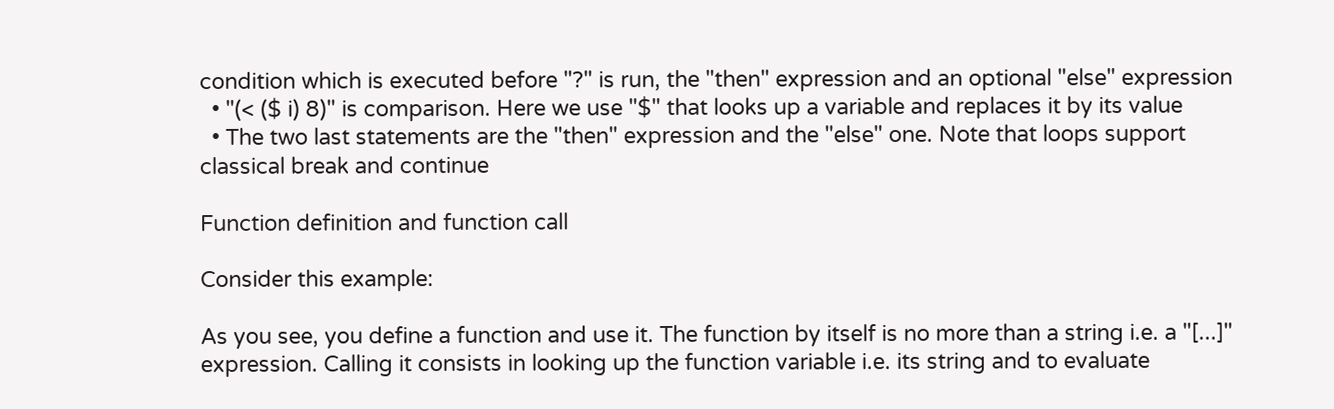condition which is executed before "?" is run, the "then" expression and an optional "else" expression
  • "(< ($ i) 8)" is comparison. Here we use "$" that looks up a variable and replaces it by its value
  • The two last statements are the "then" expression and the "else" one. Note that loops support classical break and continue

Function definition and function call

Consider this example:

As you see, you define a function and use it. The function by itself is no more than a string i.e. a "[...]" expression. Calling it consists in looking up the function variable i.e. its string and to evaluate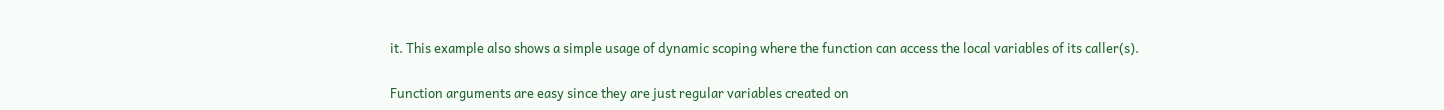it. This example also shows a simple usage of dynamic scoping where the function can access the local variables of its caller(s).

Function arguments are easy since they are just regular variables created on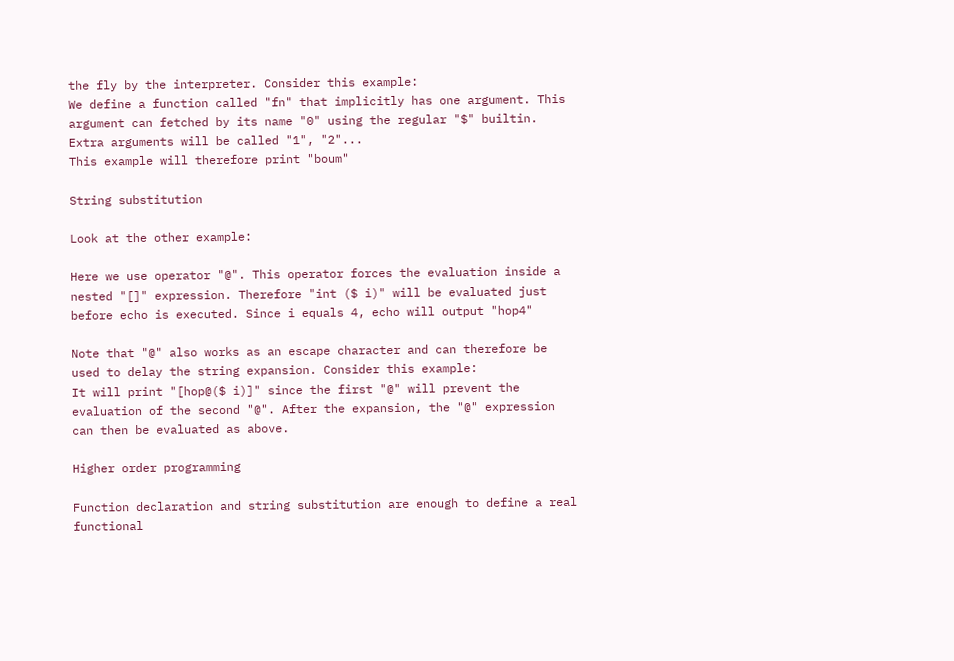the fly by the interpreter. Consider this example:
We define a function called "fn" that implicitly has one argument. This argument can fetched by its name "0" using the regular "$" builtin. Extra arguments will be called "1", "2"...
This example will therefore print "boum"

String substitution

Look at the other example:

Here we use operator "@". This operator forces the evaluation inside a nested "[]" expression. Therefore "int ($ i)" will be evaluated just before echo is executed. Since i equals 4, echo will output "hop4"

Note that "@" also works as an escape character and can therefore be used to delay the string expansion. Consider this example:
It will print "[hop@($ i)]" since the first "@" will prevent the evaluation of the second "@". After the expansion, the "@" expression can then be evaluated as above.

Higher order programming

Function declaration and string substitution are enough to define a real functional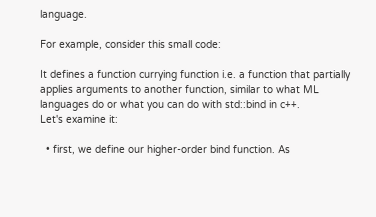language.

For example, consider this small code:

It defines a function currying function i.e. a function that partially applies arguments to another function, similar to what ML languages do or what you can do with std::bind in c++.
Let's examine it:

  • first, we define our higher-order bind function. As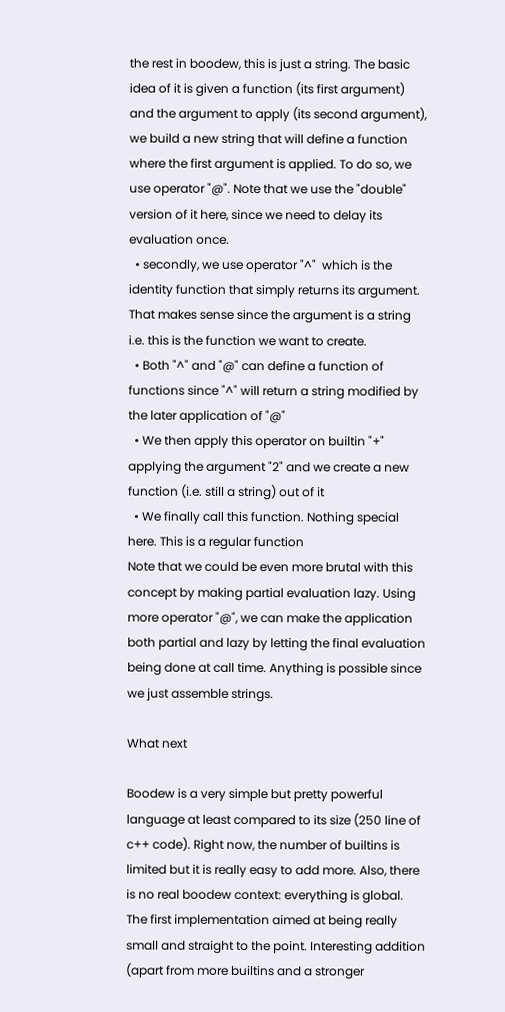the rest in boodew, this is just a string. The basic idea of it is given a function (its first argument) and the argument to apply (its second argument), we build a new string that will define a function where the first argument is applied. To do so, we use operator "@". Note that we use the "double" version of it here, since we need to delay its evaluation once.
  • secondly, we use operator "^"  which is the identity function that simply returns its argument. That makes sense since the argument is a string i.e. this is the function we want to create.
  • Both "^" and "@" can define a function of functions since "^" will return a string modified by the later application of "@"
  • We then apply this operator on builtin "+" applying the argument "2" and we create a new function (i.e. still a string) out of it
  • We finally call this function. Nothing special here. This is a regular function
Note that we could be even more brutal with this concept by making partial evaluation lazy. Using more operator "@", we can make the application both partial and lazy by letting the final evaluation being done at call time. Anything is possible since we just assemble strings.

What next

Boodew is a very simple but pretty powerful language at least compared to its size (250 line of c++ code). Right now, the number of builtins is limited but it is really easy to add more. Also, there is no real boodew context: everything is global. The first implementation aimed at being really small and straight to the point. Interesting addition (apart from more builtins and a stronger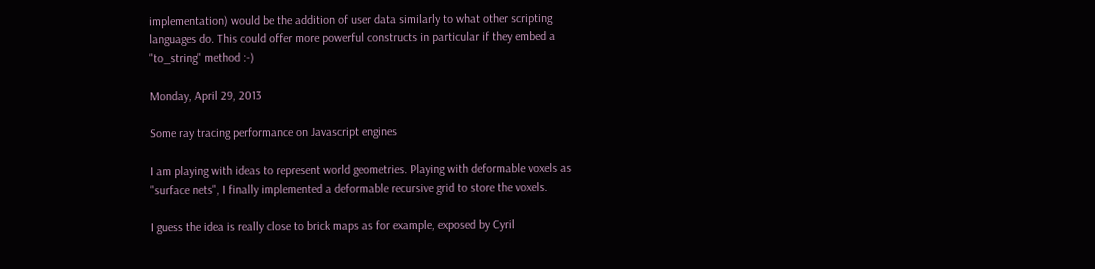implementation) would be the addition of user data similarly to what other scripting languages do. This could offer more powerful constructs in particular if they embed a "to_string" method :-)

Monday, April 29, 2013

Some ray tracing performance on Javascript engines

I am playing with ideas to represent world geometries. Playing with deformable voxels as "surface nets", I finally implemented a deformable recursive grid to store the voxels.

I guess the idea is really close to brick maps as for example, exposed by Cyril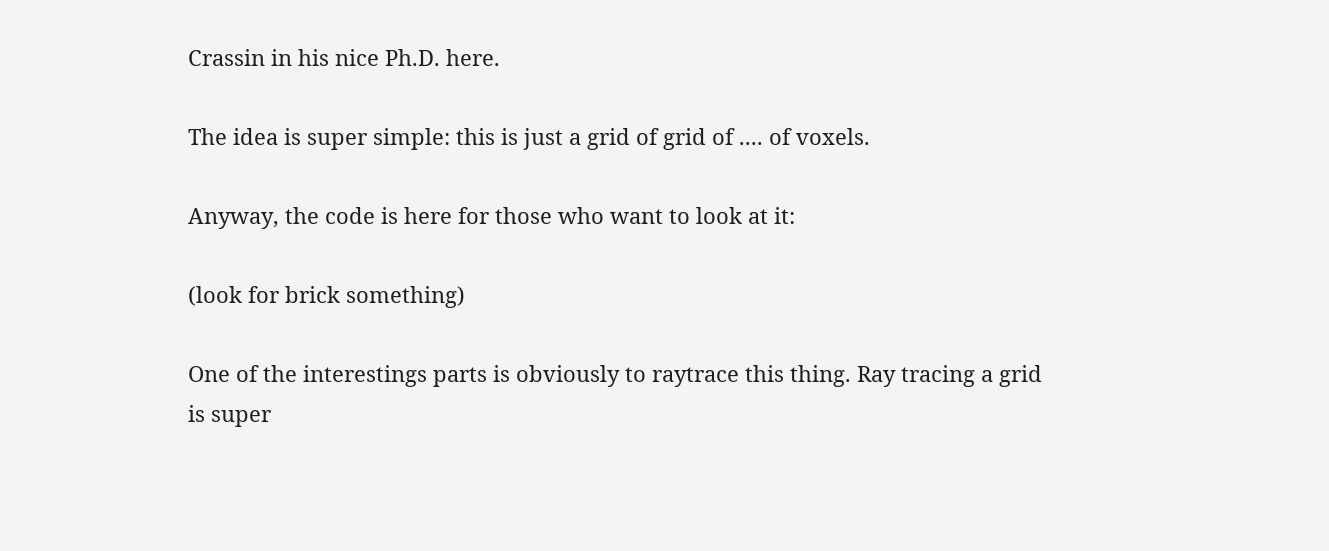Crassin in his nice Ph.D. here.

The idea is super simple: this is just a grid of grid of .... of voxels.

Anyway, the code is here for those who want to look at it:

(look for brick something)

One of the interestings parts is obviously to raytrace this thing. Ray tracing a grid is super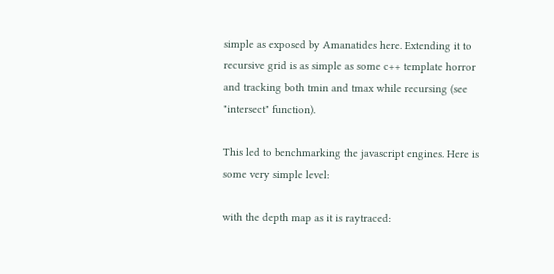simple as exposed by Amanatides here. Extending it to recursive grid is as simple as some c++ template horror and tracking both tmin and tmax while recursing (see "intersect" function).

This led to benchmarking the javascript engines. Here is some very simple level:

with the depth map as it is raytraced: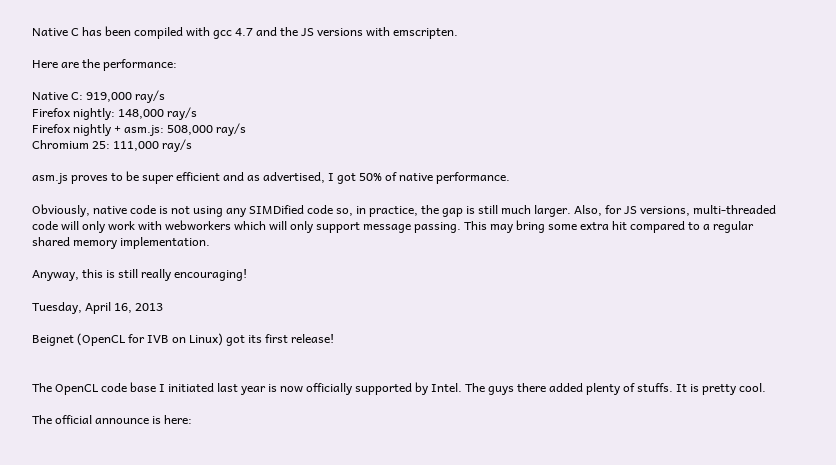Native C has been compiled with gcc 4.7 and the JS versions with emscripten.

Here are the performance:

Native C: 919,000 ray/s
Firefox nightly: 148,000 ray/s
Firefox nightly + asm.js: 508,000 ray/s
Chromium 25: 111,000 ray/s

asm.js proves to be super efficient and as advertised, I got 50% of native performance.

Obviously, native code is not using any SIMDified code so, in practice, the gap is still much larger. Also, for JS versions, multi-threaded code will only work with webworkers which will only support message passing. This may bring some extra hit compared to a regular shared memory implementation.

Anyway, this is still really encouraging!

Tuesday, April 16, 2013

Beignet (OpenCL for IVB on Linux) got its first release!


The OpenCL code base I initiated last year is now officially supported by Intel. The guys there added plenty of stuffs. It is pretty cool.

The official announce is here: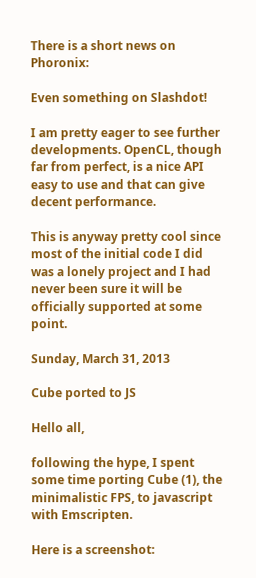There is a short news on Phoronix:

Even something on Slashdot!

I am pretty eager to see further developments. OpenCL, though far from perfect, is a nice API easy to use and that can give decent performance.

This is anyway pretty cool since most of the initial code I did was a lonely project and I had never been sure it will be officially supported at some point.

Sunday, March 31, 2013

Cube ported to JS

Hello all,

following the hype, I spent some time porting Cube (1), the minimalistic FPS, to javascript with Emscripten.

Here is a screenshot: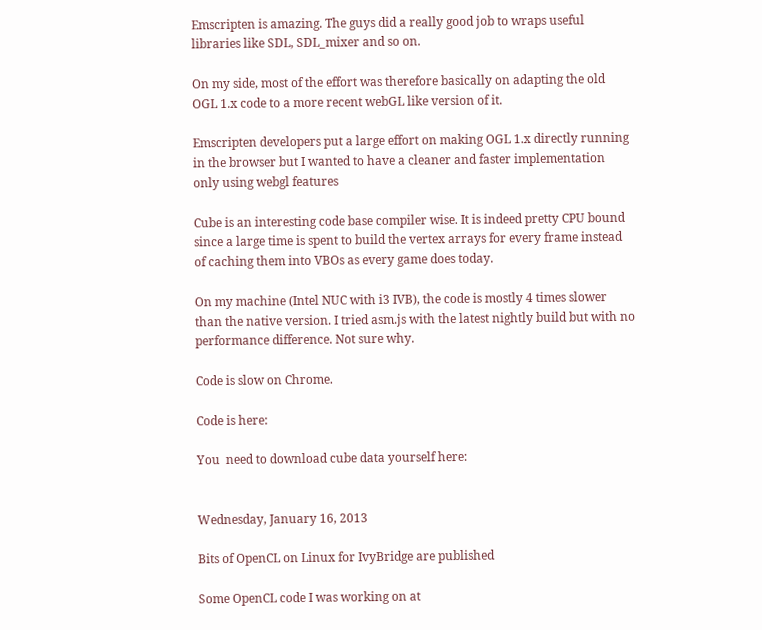Emscripten is amazing. The guys did a really good job to wraps useful libraries like SDL, SDL_mixer and so on.

On my side, most of the effort was therefore basically on adapting the old OGL 1.x code to a more recent webGL like version of it.

Emscripten developers put a large effort on making OGL 1.x directly running in the browser but I wanted to have a cleaner and faster implementation only using webgl features

Cube is an interesting code base compiler wise. It is indeed pretty CPU bound since a large time is spent to build the vertex arrays for every frame instead of caching them into VBOs as every game does today.

On my machine (Intel NUC with i3 IVB), the code is mostly 4 times slower than the native version. I tried asm.js with the latest nightly build but with no performance difference. Not sure why.

Code is slow on Chrome.

Code is here:

You  need to download cube data yourself here:


Wednesday, January 16, 2013

Bits of OpenCL on Linux for IvyBridge are published

Some OpenCL code I was working on at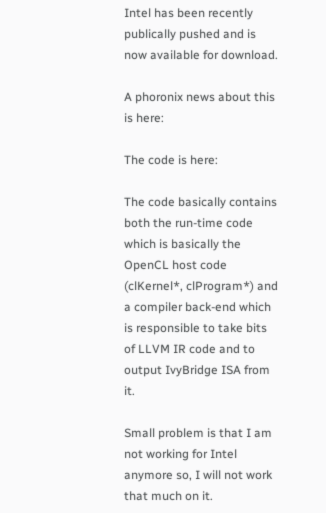Intel has been recently publically pushed and is now available for download.

A phoronix news about this is here:

The code is here:

The code basically contains both the run-time code which is basically the OpenCL host code (clKernel*, clProgram*) and a compiler back-end which is responsible to take bits of LLVM IR code and to output IvyBridge ISA from it.

Small problem is that I am not working for Intel anymore so, I will not work that much on it.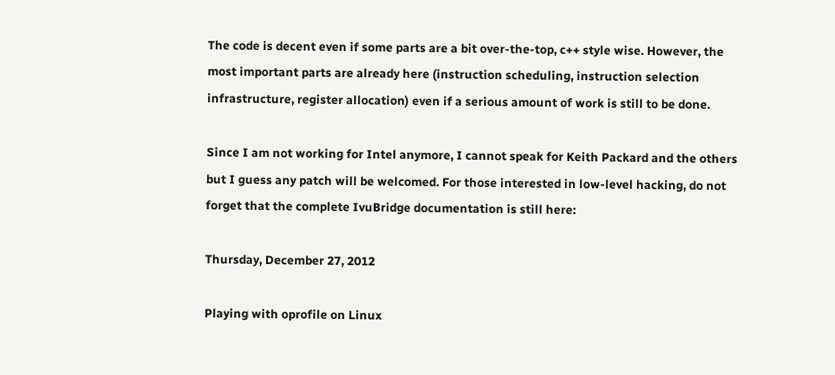The code is decent even if some parts are a bit over-the-top, c++ style wise. However, the most important parts are already here (instruction scheduling, instruction selection infrastructure, register allocation) even if a serious amount of work is still to be done.

Since I am not working for Intel anymore, I cannot speak for Keith Packard and the others but I guess any patch will be welcomed. For those interested in low-level hacking, do not forget that the complete IvuBridge documentation is still here:

Thursday, December 27, 2012

Playing with oprofile on Linux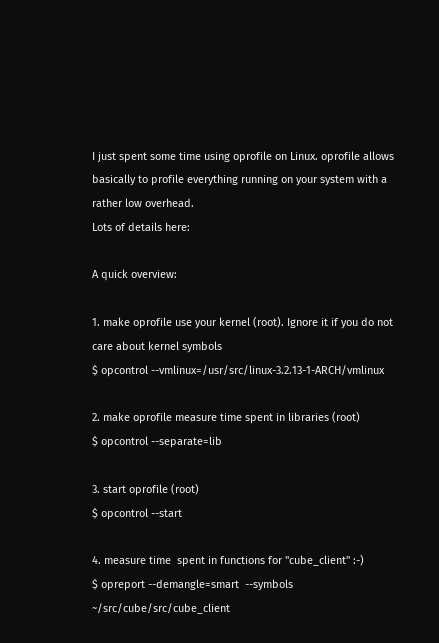I just spent some time using oprofile on Linux. oprofile allows basically to profile everything running on your system with a rather low overhead.
Lots of details here:

A quick overview:

1. make oprofile use your kernel (root). Ignore it if you do not care about kernel symbols
$ opcontrol --vmlinux=/usr/src/linux-3.2.13-1-ARCH/vmlinux

2. make oprofile measure time spent in libraries (root)
$ opcontrol --separate=lib

3. start oprofile (root)
$ opcontrol --start

4. measure time  spent in functions for "cube_client" :-)
$ opreport --demangle=smart  --symbols ~/src/cube/src/cube_client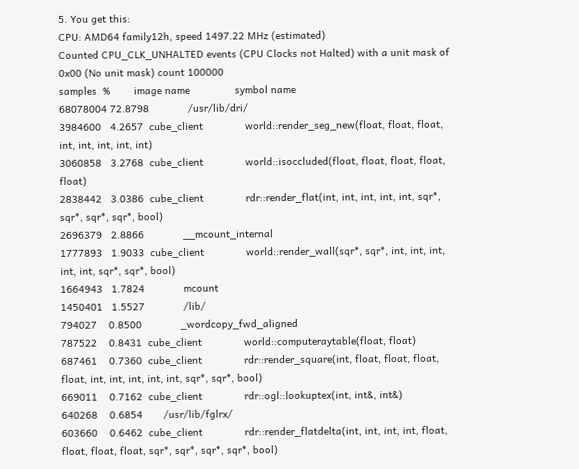5. You get this:
CPU: AMD64 family12h, speed 1497.22 MHz (estimated)
Counted CPU_CLK_UNHALTED events (CPU Clocks not Halted) with a unit mask of 0x00 (No unit mask) count 100000
samples  %        image name               symbol name
68078004 72.8798             /usr/lib/dri/
3984600   4.2657  cube_client              world::render_seg_new(float, float, float, int, int, int, int, int)
3060858   3.2768  cube_client              world::isoccluded(float, float, float, float, float)
2838442   3.0386  cube_client              rdr::render_flat(int, int, int, int, int, sqr*, sqr*, sqr*, sqr*, bool)
2696379   2.8866             __mcount_internal
1777893   1.9033  cube_client              world::render_wall(sqr*, sqr*, int, int, int, int, int, sqr*, sqr*, bool)
1664943   1.7824             mcount
1450401   1.5527             /lib/
794027    0.8500             _wordcopy_fwd_aligned
787522    0.8431  cube_client              world::computeraytable(float, float)
687461    0.7360  cube_client              rdr::render_square(int, float, float, float, float, int, int, int, int, int, sqr*, sqr*, bool)
669011    0.7162  cube_client              rdr::ogl::lookuptex(int, int&, int&)
640268    0.6854       /usr/lib/fglrx/
603660    0.6462  cube_client              rdr::render_flatdelta(int, int, int, int, float, float, float, float, sqr*, sqr*, sqr*, sqr*, bool)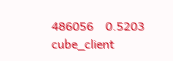486056    0.5203  cube_client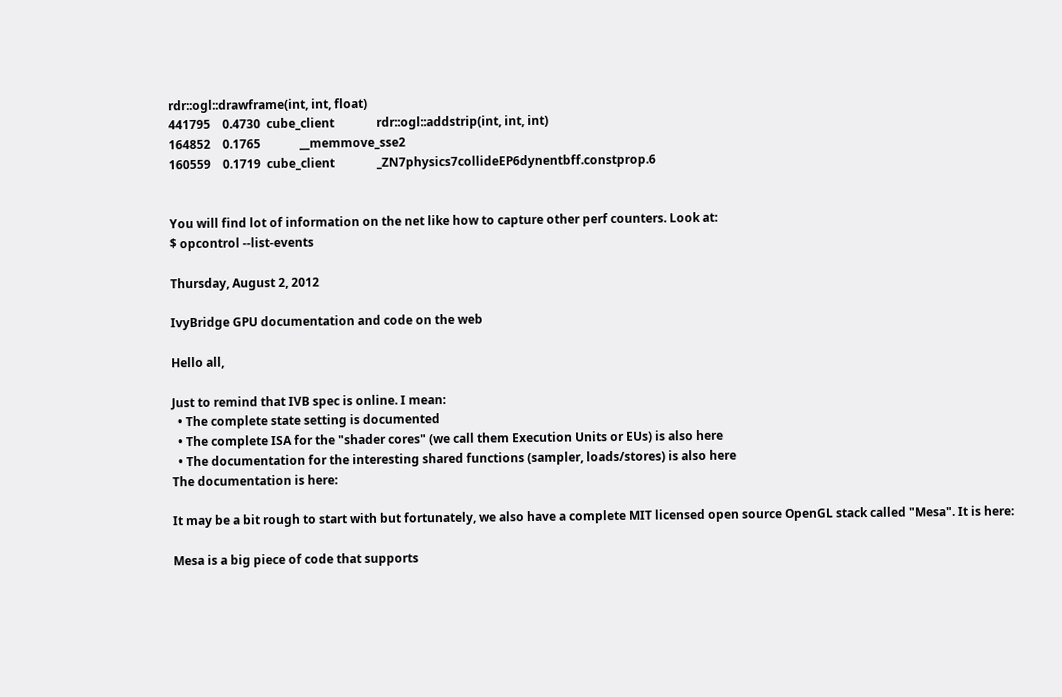rdr::ogl::drawframe(int, int, float)
441795    0.4730  cube_client              rdr::ogl::addstrip(int, int, int)
164852    0.1765             __memmove_sse2
160559    0.1719  cube_client              _ZN7physics7collideEP6dynentbff.constprop.6


You will find lot of information on the net like how to capture other perf counters. Look at:
$ opcontrol --list-events

Thursday, August 2, 2012

IvyBridge GPU documentation and code on the web

Hello all,

Just to remind that IVB spec is online. I mean:
  • The complete state setting is documented
  • The complete ISA for the "shader cores" (we call them Execution Units or EUs) is also here
  • The documentation for the interesting shared functions (sampler, loads/stores) is also here
The documentation is here:

It may be a bit rough to start with but fortunately, we also have a complete MIT licensed open source OpenGL stack called "Mesa". It is here:

Mesa is a big piece of code that supports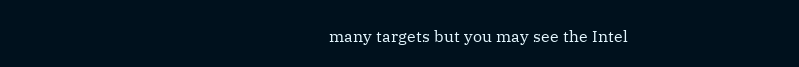many targets but you may see the Intel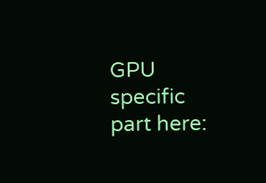GPU specific part here: